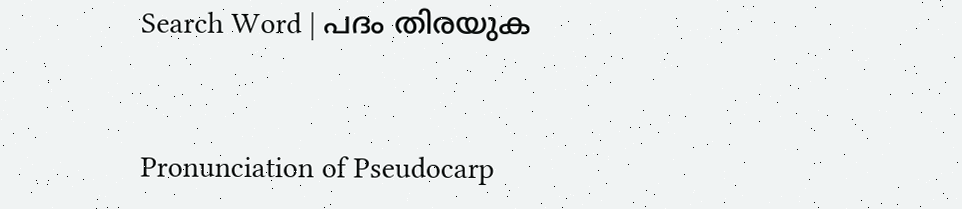Search Word | പദം തിരയുക



Pronunciation of Pseudocarp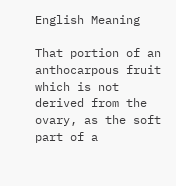English Meaning

That portion of an anthocarpous fruit which is not derived from the ovary, as the soft part of a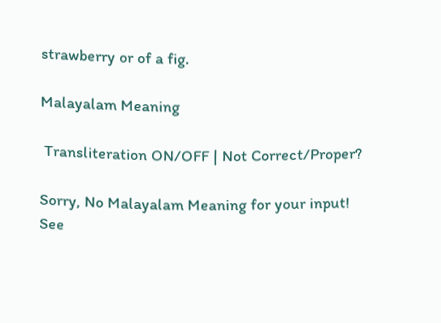strawberry or of a fig.

Malayalam Meaning

 Transliteration ON/OFF | Not Correct/Proper?

Sorry, No Malayalam Meaning for your input!
See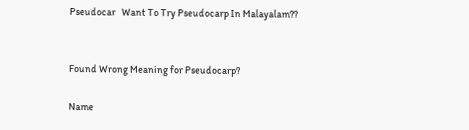Pseudocar   Want To Try Pseudocarp In Malayalam??


Found Wrong Meaning for Pseudocarp?

Name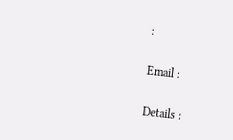:

Email :

Details :